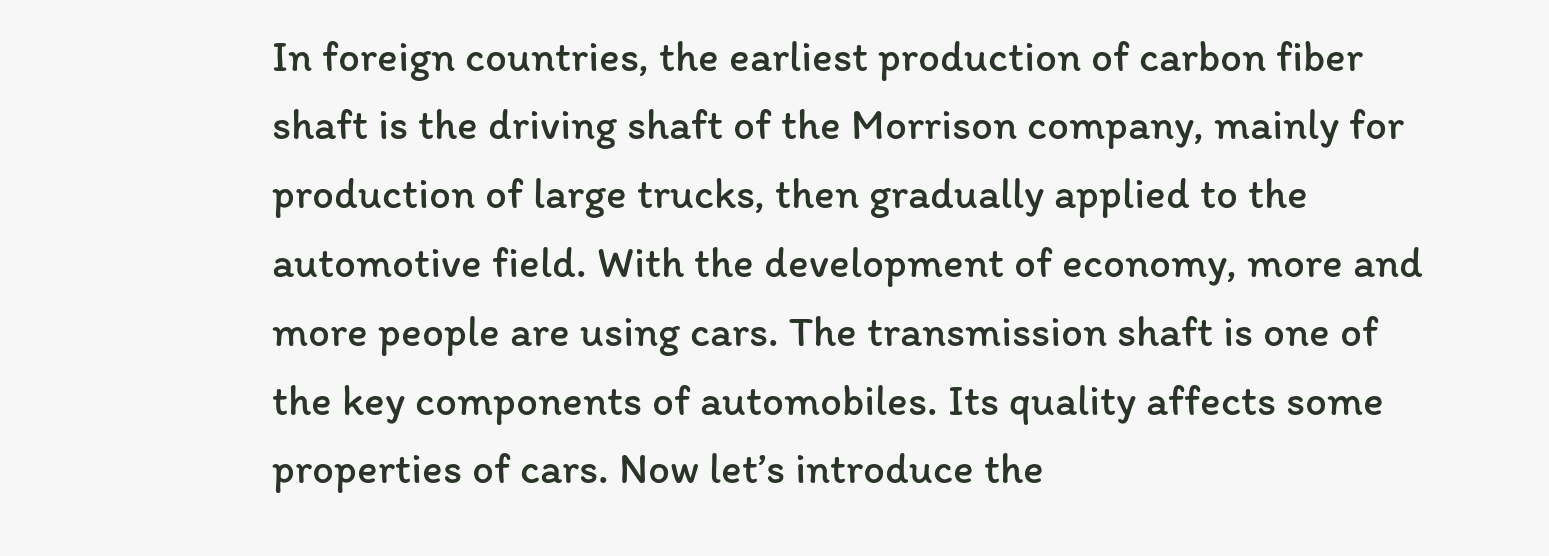In foreign countries, the earliest production of carbon fiber shaft is the driving shaft of the Morrison company, mainly for production of large trucks, then gradually applied to the automotive field. With the development of economy, more and more people are using cars. The transmission shaft is one of the key components of automobiles. Its quality affects some properties of cars. Now let’s introduce the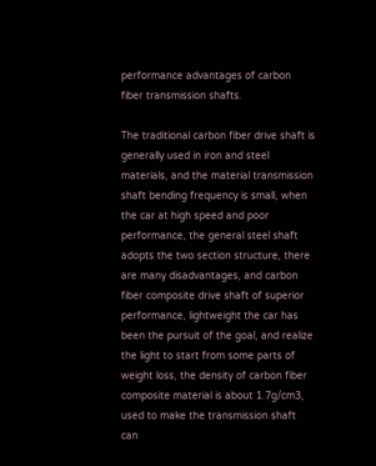performance advantages of carbon fiber transmission shafts.

The traditional carbon fiber drive shaft is generally used in iron and steel materials, and the material transmission shaft bending frequency is small, when the car at high speed and poor performance, the general steel shaft adopts the two section structure, there are many disadvantages, and carbon fiber composite drive shaft of superior performance, lightweight the car has been the pursuit of the goal, and realize the light to start from some parts of weight loss, the density of carbon fiber composite material is about 1.7g/cm3, used to make the transmission shaft can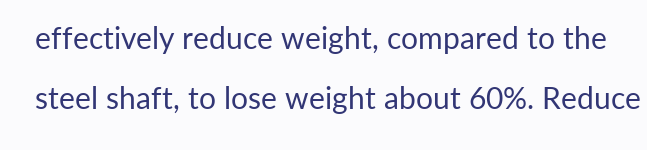effectively reduce weight, compared to the steel shaft, to lose weight about 60%. Reduce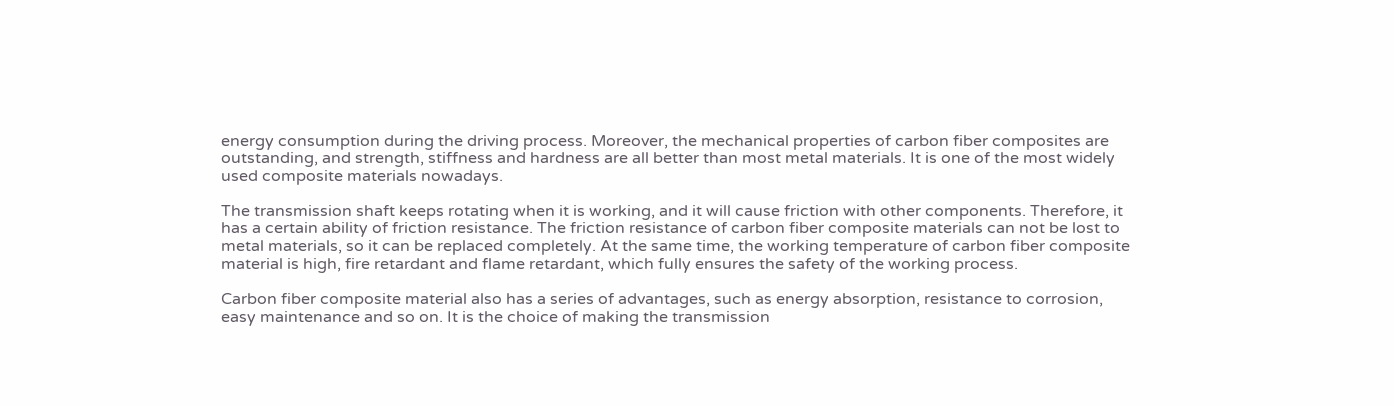energy consumption during the driving process. Moreover, the mechanical properties of carbon fiber composites are outstanding, and strength, stiffness and hardness are all better than most metal materials. It is one of the most widely used composite materials nowadays.

The transmission shaft keeps rotating when it is working, and it will cause friction with other components. Therefore, it has a certain ability of friction resistance. The friction resistance of carbon fiber composite materials can not be lost to metal materials, so it can be replaced completely. At the same time, the working temperature of carbon fiber composite material is high, fire retardant and flame retardant, which fully ensures the safety of the working process.

Carbon fiber composite material also has a series of advantages, such as energy absorption, resistance to corrosion, easy maintenance and so on. It is the choice of making the transmission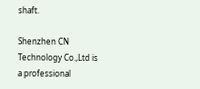shaft.

Shenzhen CN Technology Co.,Ltd is a professional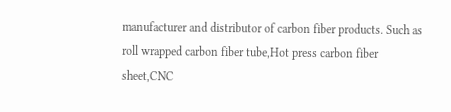manufacturer and distributor of carbon fiber products. Such as roll wrapped carbon fiber tube,Hot press carbon fiber sheet,CNC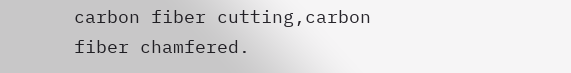carbon fiber cutting,carbon fiber chamfered.